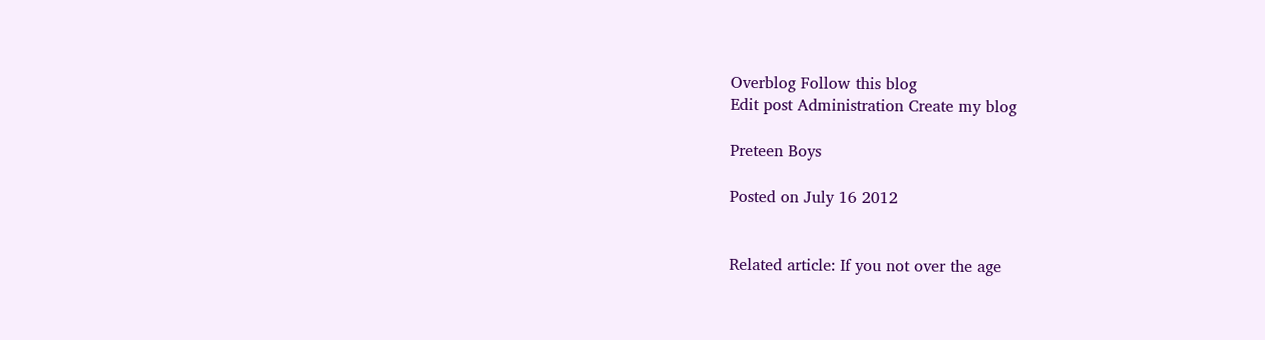Overblog Follow this blog
Edit post Administration Create my blog

Preteen Boys

Posted on July 16 2012


Related article: If you not over the age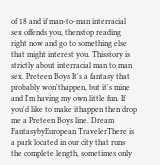of 18 and if man-to-man interracial sex offends you, thenstop reading right now and go to something else that might interest you. Thisstory is strictly about interracial man to man sex. Preteen Boys It's a fantasy that probably won'thappen, but it's mine and I'm having my own little fun. If you'd like to make ithappen then drop me a Preteen Boys line. Dream FantasybyEuropean TravelerThere is a park located in our city that runs the complete length, sometimes only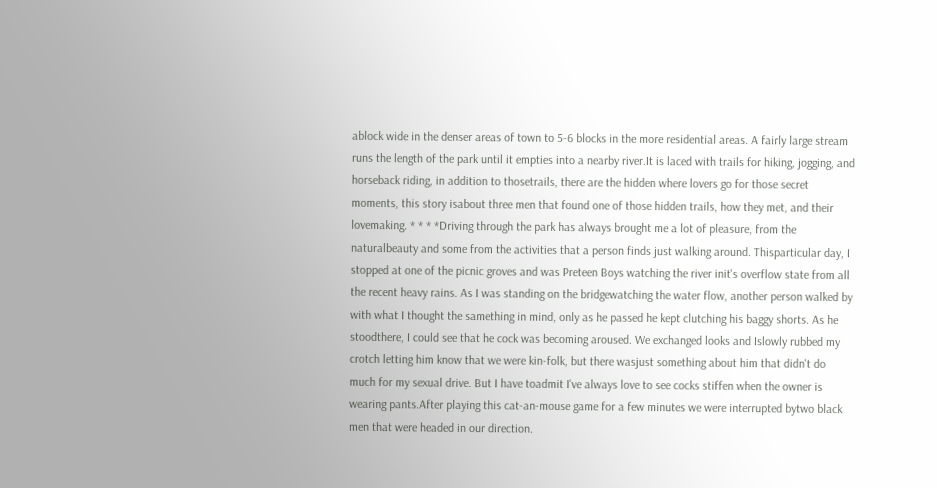ablock wide in the denser areas of town to 5-6 blocks in the more residential areas. A fairly large stream runs the length of the park until it empties into a nearby river.It is laced with trails for hiking, jogging, and horseback riding, in addition to thosetrails, there are the hidden where lovers go for those secret moments, this story isabout three men that found one of those hidden trails, how they met, and their lovemaking. * * * *Driving through the park has always brought me a lot of pleasure, from the naturalbeauty and some from the activities that a person finds just walking around. Thisparticular day, I stopped at one of the picnic groves and was Preteen Boys watching the river init's overflow state from all the recent heavy rains. As I was standing on the bridgewatching the water flow, another person walked by with what I thought the samething in mind, only as he passed he kept clutching his baggy shorts. As he stoodthere, I could see that he cock was becoming aroused. We exchanged looks and Islowly rubbed my crotch letting him know that we were kin-folk, but there wasjust something about him that didn't do much for my sexual drive. But I have toadmit I've always love to see cocks stiffen when the owner is wearing pants.After playing this cat-an-mouse game for a few minutes we were interrupted bytwo black men that were headed in our direction.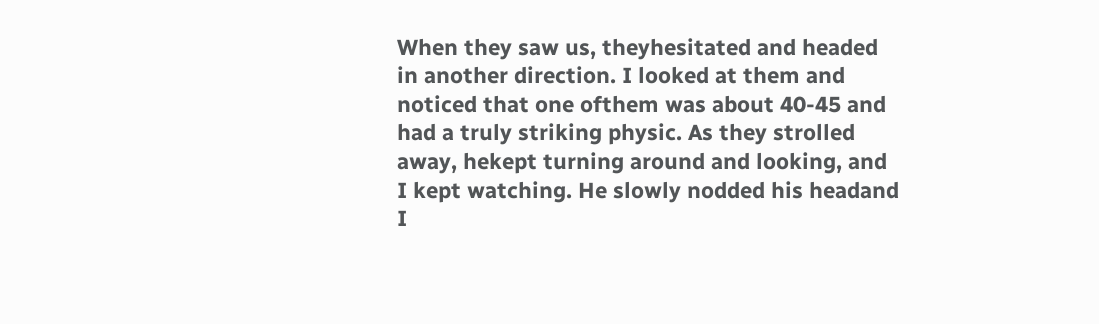When they saw us, theyhesitated and headed in another direction. I looked at them and noticed that one ofthem was about 40-45 and had a truly striking physic. As they strolled away, hekept turning around and looking, and I kept watching. He slowly nodded his headand I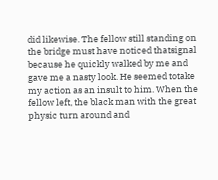did likewise. The fellow still standing on the bridge must have noticed thatsignal because he quickly walked by me and gave me a nasty look. He seemed totake my action as an insult to him. When the fellow left, the black man with the great physic turn around and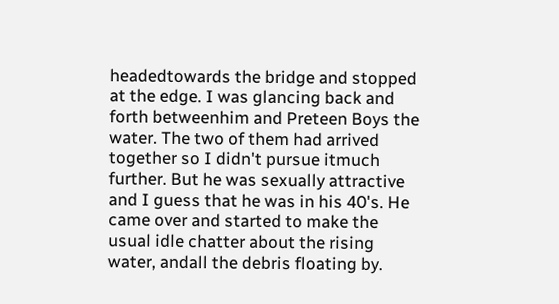headedtowards the bridge and stopped at the edge. I was glancing back and forth betweenhim and Preteen Boys the water. The two of them had arrived together so I didn't pursue itmuch further. But he was sexually attractive and I guess that he was in his 40's. He came over and started to make the usual idle chatter about the rising water, andall the debris floating by.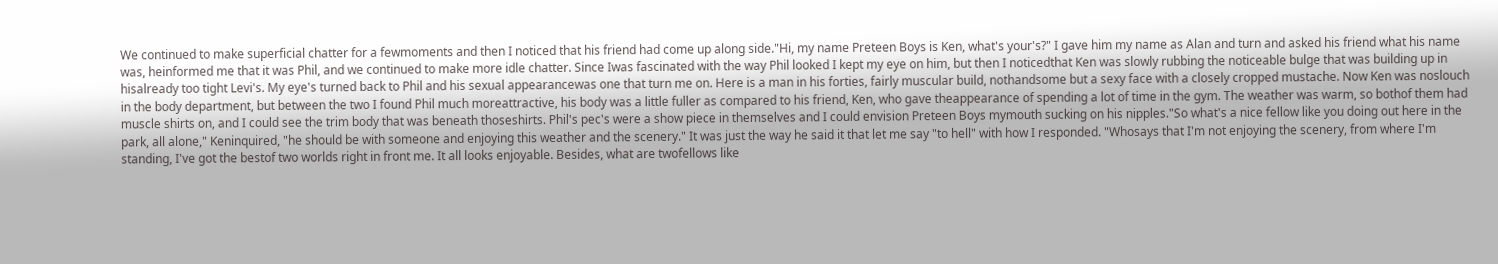We continued to make superficial chatter for a fewmoments and then I noticed that his friend had come up along side."Hi, my name Preteen Boys is Ken, what's your's?" I gave him my name as Alan and turn and asked his friend what his name was, heinformed me that it was Phil, and we continued to make more idle chatter. Since Iwas fascinated with the way Phil looked I kept my eye on him, but then I noticedthat Ken was slowly rubbing the noticeable bulge that was building up in hisalready too tight Levi's. My eye's turned back to Phil and his sexual appearancewas one that turn me on. Here is a man in his forties, fairly muscular build, nothandsome but a sexy face with a closely cropped mustache. Now Ken was noslouch in the body department, but between the two I found Phil much moreattractive, his body was a little fuller as compared to his friend, Ken, who gave theappearance of spending a lot of time in the gym. The weather was warm, so bothof them had muscle shirts on, and I could see the trim body that was beneath thoseshirts. Phil's pec's were a show piece in themselves and I could envision Preteen Boys mymouth sucking on his nipples."So what's a nice fellow like you doing out here in the park, all alone," Keninquired, "he should be with someone and enjoying this weather and the scenery." It was just the way he said it that let me say "to hell" with how I responded. "Whosays that I'm not enjoying the scenery, from where I'm standing, I've got the bestof two worlds right in front me. It all looks enjoyable. Besides, what are twofellows like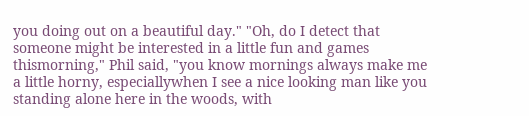you doing out on a beautiful day." "Oh, do I detect that someone might be interested in a little fun and games thismorning," Phil said, "you know mornings always make me a little horny, especiallywhen I see a nice looking man like you standing alone here in the woods, with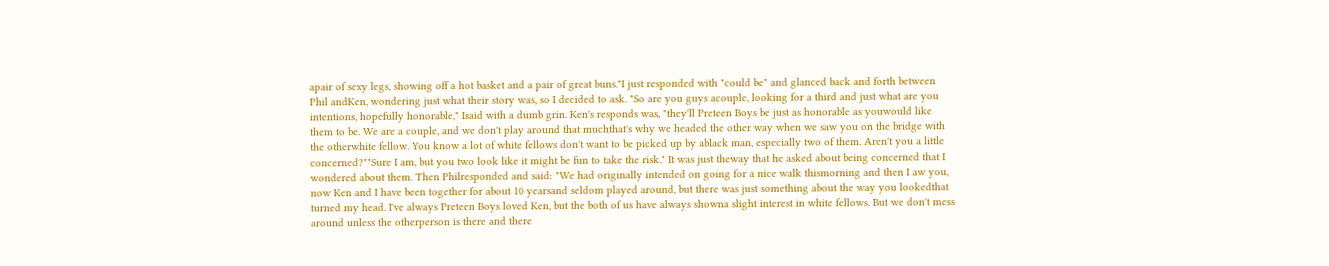apair of sexy legs, showing off a hot basket and a pair of great buns."I just responded with "could be" and glanced back and forth between Phil andKen, wondering just what their story was, so I decided to ask. "So are you guys acouple, looking for a third and just what are you intentions, hopefully honorable," Isaid with a dumb grin. Ken's responds was, "they'll Preteen Boys be just as honorable as youwould like them to be. We are a couple, and we don't play around that muchthat's why we headed the other way when we saw you on the bridge with the otherwhite fellow. You know a lot of white fellows don't want to be picked up by ablack man, especially two of them. Aren't you a little concerned?""Sure I am, but you two look like it might be fun to take the risk." It was just theway that he asked about being concerned that I wondered about them. Then Philresponded and said: "We had originally intended on going for a nice walk thismorning and then I aw you, now Ken and I have been together for about 10 yearsand seldom played around, but there was just something about the way you lookedthat turned my head. I've always Preteen Boys loved Ken, but the both of us have always showna slight interest in white fellows. But we don't mess around unless the otherperson is there and there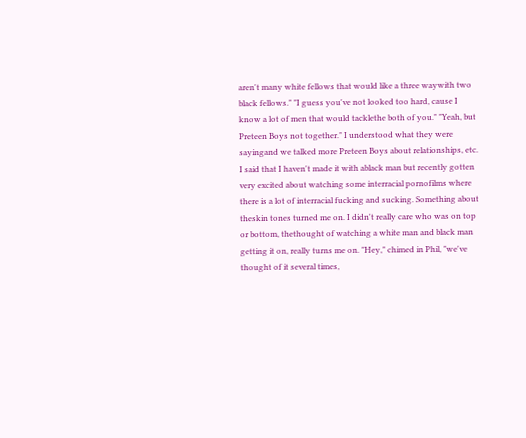aren't many white fellows that would like a three waywith two black fellows." "I guess you've not looked too hard, cause I know a lot of men that would tacklethe both of you." "Yeah, but Preteen Boys not together." I understood what they were sayingand we talked more Preteen Boys about relationships, etc. I said that I haven't made it with ablack man but recently gotten very excited about watching some interracial pornofilms where there is a lot of interracial fucking and sucking. Something about theskin tones turned me on. I didn't really care who was on top or bottom, thethought of watching a white man and black man getting it on, really turns me on. "Hey," chimed in Phil, "we've thought of it several times,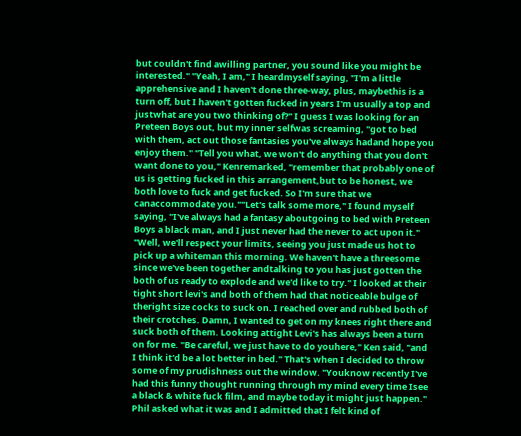but couldn't find awilling partner, you sound like you might be interested." "Yeah, I am," I heardmyself saying, "I'm a little apprehensive and I haven't done three-way, plus, maybethis is a turn off, but I haven't gotten fucked in years I'm usually a top and justwhat are you two thinking of?" I guess I was looking for an Preteen Boys out, but my inner selfwas screaming, "got to bed with them, act out those fantasies you've always hadand hope you enjoy them." "Tell you what, we won't do anything that you don't want done to you," Kenremarked, "remember that probably one of us is getting fucked in this arrangement,but to be honest, we both love to fuck and get fucked. So I'm sure that we canaccommodate you.""Let's talk some more," I found myself saying, "I've always had a fantasy aboutgoing to bed with Preteen Boys a black man, and I just never had the never to act upon it." "Well, we'll respect your limits, seeing you just made us hot to pick up a whiteman this morning. We haven't have a threesome since we've been together andtalking to you has just gotten the both of us ready to explode and we'd like to try." I looked at their tight short levi's and both of them had that noticeable bulge of theright size cocks to suck on. I reached over and rubbed both of their crotches. Damn, I wanted to get on my knees right there and suck both of them. Looking attight Levi's has always been a turn on for me. "Be careful, we just have to do youhere," Ken said, "and I think it'd be a lot better in bed." That's when I decided to throw some of my prudishness out the window. "Youknow recently I've had this funny thought running through my mind every time Isee a black & white fuck film, and maybe today it might just happen." Phil asked what it was and I admitted that I felt kind of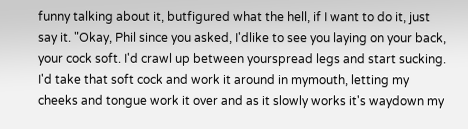funny talking about it, butfigured what the hell, if I want to do it, just say it. "Okay, Phil since you asked, I'dlike to see you laying on your back, your cock soft. I'd crawl up between yourspread legs and start sucking. I'd take that soft cock and work it around in mymouth, letting my cheeks and tongue work it over and as it slowly works it's waydown my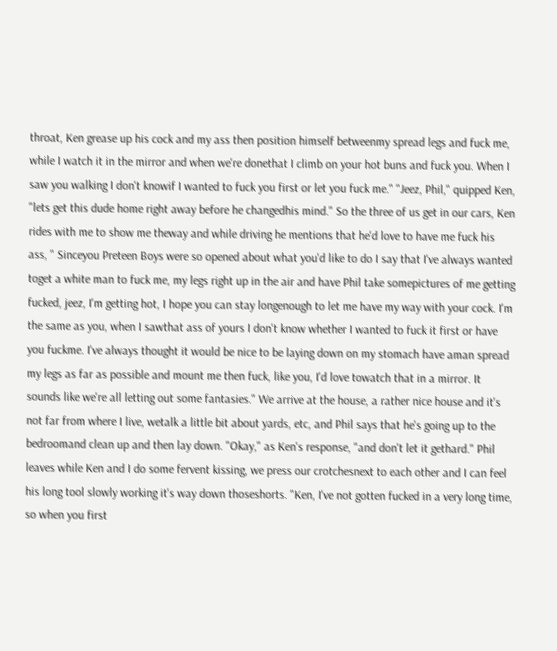throat, Ken grease up his cock and my ass then position himself betweenmy spread legs and fuck me, while I watch it in the mirror and when we're donethat I climb on your hot buns and fuck you. When I saw you walking I don't knowif I wanted to fuck you first or let you fuck me." "Jeez, Phil," quipped Ken, "lets get this dude home right away before he changedhis mind." So the three of us get in our cars, Ken rides with me to show me theway and while driving he mentions that he'd love to have me fuck his ass, " Sinceyou Preteen Boys were so opened about what you'd like to do I say that I've always wanted toget a white man to fuck me, my legs right up in the air and have Phil take somepictures of me getting fucked, jeez, I'm getting hot, I hope you can stay longenough to let me have my way with your cock. I'm the same as you, when I sawthat ass of yours I don't know whether I wanted to fuck it first or have you fuckme. I've always thought it would be nice to be laying down on my stomach have aman spread my legs as far as possible and mount me then fuck, like you, I'd love towatch that in a mirror. It sounds like we're all letting out some fantasies." We arrive at the house, a rather nice house and it's not far from where I live, wetalk a little bit about yards, etc, and Phil says that he's going up to the bedroomand clean up and then lay down. "Okay," as Ken's response, "and don't let it gethard." Phil leaves while Ken and I do some fervent kissing, we press our crotchesnext to each other and I can feel his long tool slowly working it's way down thoseshorts. "Ken, I've not gotten fucked in a very long time, so when you first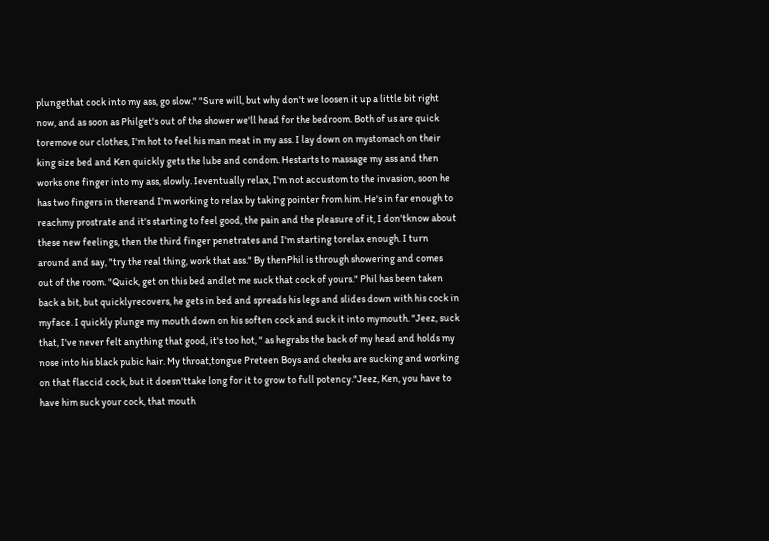plungethat cock into my ass, go slow." "Sure will, but why don't we loosen it up a little bit right now, and as soon as Philget's out of the shower we'll head for the bedroom. Both of us are quick toremove our clothes, I'm hot to feel his man meat in my ass. I lay down on mystomach on their king size bed and Ken quickly gets the lube and condom. Hestarts to massage my ass and then works one finger into my ass, slowly. Ieventually relax, I'm not accustom to the invasion, soon he has two fingers in thereand I'm working to relax by taking pointer from him. He's in far enough to reachmy prostrate and it's starting to feel good, the pain and the pleasure of it, I don'tknow about these new feelings, then the third finger penetrates and I'm starting torelax enough. I turn around and say, "try the real thing, work that ass." By thenPhil is through showering and comes out of the room. "Quick, get on this bed andlet me suck that cock of yours." Phil has been taken back a bit, but quicklyrecovers, he gets in bed and spreads his legs and slides down with his cock in myface. I quickly plunge my mouth down on his soften cock and suck it into mymouth. "Jeez, suck that, I've never felt anything that good, it's too hot, " as hegrabs the back of my head and holds my nose into his black pubic hair. My throat,tongue Preteen Boys and cheeks are sucking and working on that flaccid cock, but it doesn'ttake long for it to grow to full potency."Jeez, Ken, you have to have him suck your cock, that mouth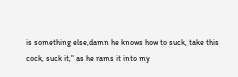is something else,damn he knows how to suck, take this cock, suck it," as he rams it into my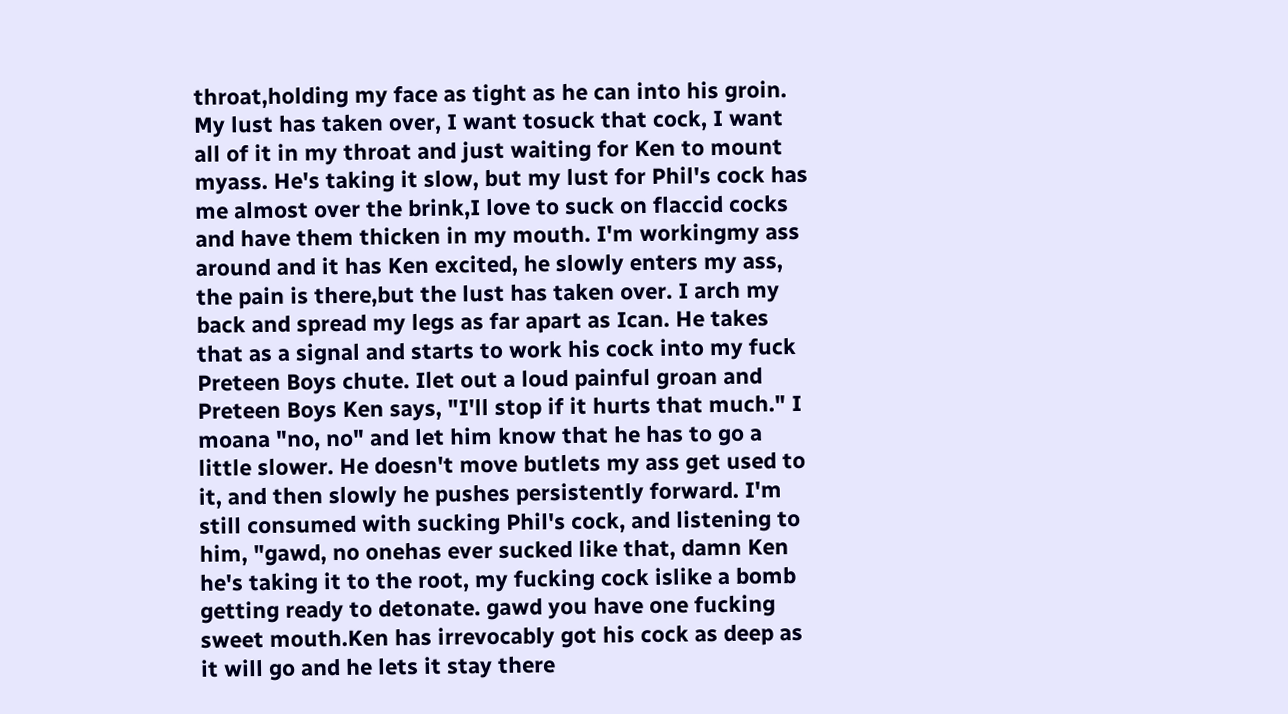throat,holding my face as tight as he can into his groin. My lust has taken over, I want tosuck that cock, I want all of it in my throat and just waiting for Ken to mount myass. He's taking it slow, but my lust for Phil's cock has me almost over the brink,I love to suck on flaccid cocks and have them thicken in my mouth. I'm workingmy ass around and it has Ken excited, he slowly enters my ass, the pain is there,but the lust has taken over. I arch my back and spread my legs as far apart as Ican. He takes that as a signal and starts to work his cock into my fuck Preteen Boys chute. Ilet out a loud painful groan and Preteen Boys Ken says, "I'll stop if it hurts that much." I moana "no, no" and let him know that he has to go a little slower. He doesn't move butlets my ass get used to it, and then slowly he pushes persistently forward. I'm still consumed with sucking Phil's cock, and listening to him, "gawd, no onehas ever sucked like that, damn Ken he's taking it to the root, my fucking cock islike a bomb getting ready to detonate. gawd you have one fucking sweet mouth.Ken has irrevocably got his cock as deep as it will go and he lets it stay there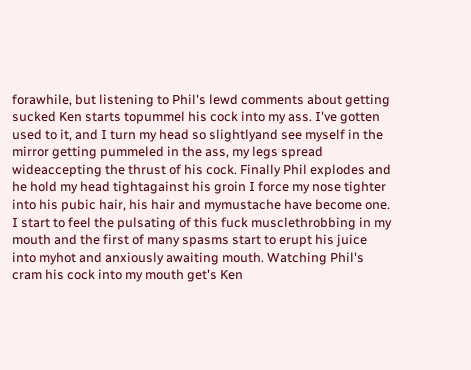forawhile, but listening to Phil's lewd comments about getting sucked Ken starts topummel his cock into my ass. I've gotten used to it, and I turn my head so slightlyand see myself in the mirror getting pummeled in the ass, my legs spread wideaccepting the thrust of his cock. Finally Phil explodes and he hold my head tightagainst his groin I force my nose tighter into his pubic hair, his hair and mymustache have become one. I start to feel the pulsating of this fuck musclethrobbing in my mouth and the first of many spasms start to erupt his juice into myhot and anxiously awaiting mouth. Watching Phil's cram his cock into my mouth get's Ken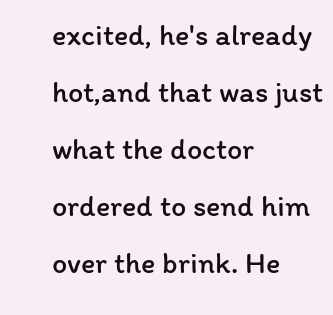excited, he's already hot,and that was just what the doctor ordered to send him over the brink. He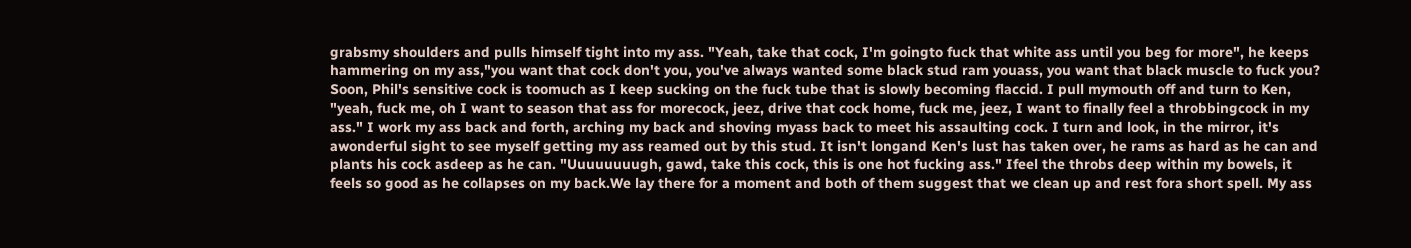grabsmy shoulders and pulls himself tight into my ass. "Yeah, take that cock, I'm goingto fuck that white ass until you beg for more", he keeps hammering on my ass,"you want that cock don't you, you've always wanted some black stud ram youass, you want that black muscle to fuck you? Soon, Phil's sensitive cock is toomuch as I keep sucking on the fuck tube that is slowly becoming flaccid. I pull mymouth off and turn to Ken, "yeah, fuck me, oh I want to season that ass for morecock, jeez, drive that cock home, fuck me, jeez, I want to finally feel a throbbingcock in my ass." I work my ass back and forth, arching my back and shoving myass back to meet his assaulting cock. I turn and look, in the mirror, it's awonderful sight to see myself getting my ass reamed out by this stud. It isn't longand Ken's lust has taken over, he rams as hard as he can and plants his cock asdeep as he can. "Uuuuuuuugh, gawd, take this cock, this is one hot fucking ass." Ifeel the throbs deep within my bowels, it feels so good as he collapses on my back.We lay there for a moment and both of them suggest that we clean up and rest fora short spell. My ass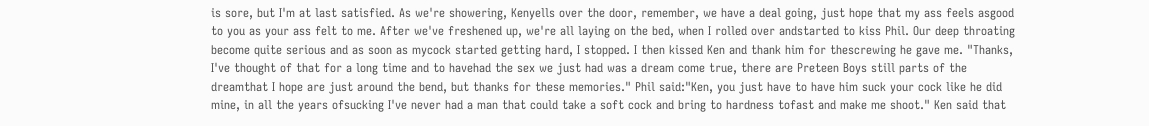is sore, but I'm at last satisfied. As we're showering, Kenyells over the door, remember, we have a deal going, just hope that my ass feels asgood to you as your ass felt to me. After we've freshened up, we're all laying on the bed, when I rolled over andstarted to kiss Phil. Our deep throating become quite serious and as soon as mycock started getting hard, I stopped. I then kissed Ken and thank him for thescrewing he gave me. "Thanks, I've thought of that for a long time and to havehad the sex we just had was a dream come true, there are Preteen Boys still parts of the dreamthat I hope are just around the bend, but thanks for these memories." Phil said:"Ken, you just have to have him suck your cock like he did mine, in all the years ofsucking I've never had a man that could take a soft cock and bring to hardness tofast and make me shoot." Ken said that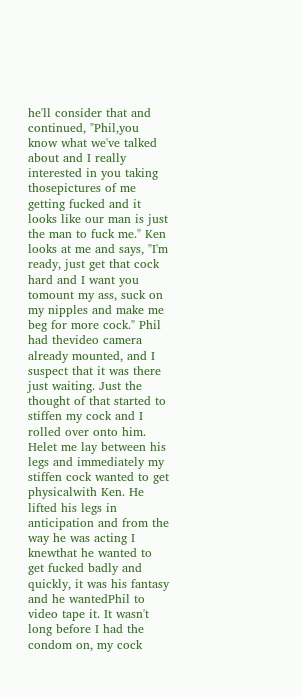he'll consider that and continued, "Phil,you know what we've talked about and I really interested in you taking thosepictures of me getting fucked and it looks like our man is just the man to fuck me." Ken looks at me and says, "I'm ready, just get that cock hard and I want you tomount my ass, suck on my nipples and make me beg for more cock." Phil had thevideo camera already mounted, and I suspect that it was there just waiting. Just the thought of that started to stiffen my cock and I rolled over onto him. Helet me lay between his legs and immediately my stiffen cock wanted to get physicalwith Ken. He lifted his legs in anticipation and from the way he was acting I knewthat he wanted to get fucked badly and quickly, it was his fantasy and he wantedPhil to video tape it. It wasn't long before I had the condom on, my cock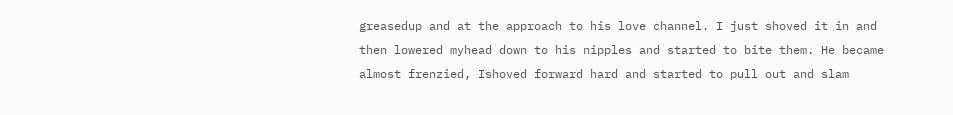greasedup and at the approach to his love channel. I just shoved it in and then lowered myhead down to his nipples and started to bite them. He became almost frenzied, Ishoved forward hard and started to pull out and slam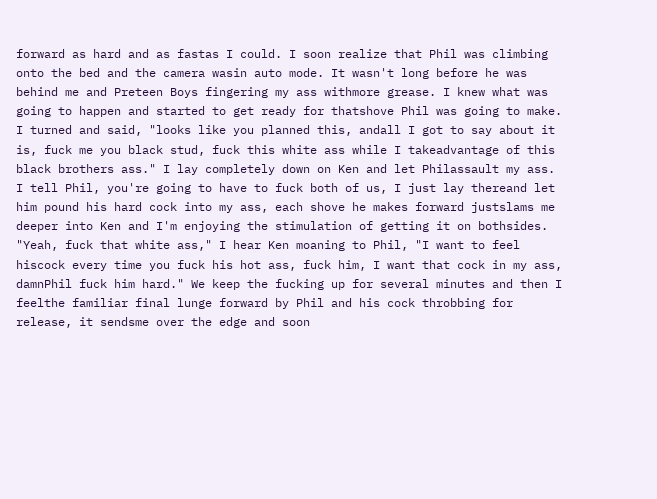forward as hard and as fastas I could. I soon realize that Phil was climbing onto the bed and the camera wasin auto mode. It wasn't long before he was behind me and Preteen Boys fingering my ass withmore grease. I knew what was going to happen and started to get ready for thatshove Phil was going to make. I turned and said, "looks like you planned this, andall I got to say about it is, fuck me you black stud, fuck this white ass while I takeadvantage of this black brothers ass." I lay completely down on Ken and let Philassault my ass. I tell Phil, you're going to have to fuck both of us, I just lay thereand let him pound his hard cock into my ass, each shove he makes forward justslams me deeper into Ken and I'm enjoying the stimulation of getting it on bothsides. "Yeah, fuck that white ass," I hear Ken moaning to Phil, "I want to feel hiscock every time you fuck his hot ass, fuck him, I want that cock in my ass, damnPhil fuck him hard." We keep the fucking up for several minutes and then I feelthe familiar final lunge forward by Phil and his cock throbbing for release, it sendsme over the edge and soon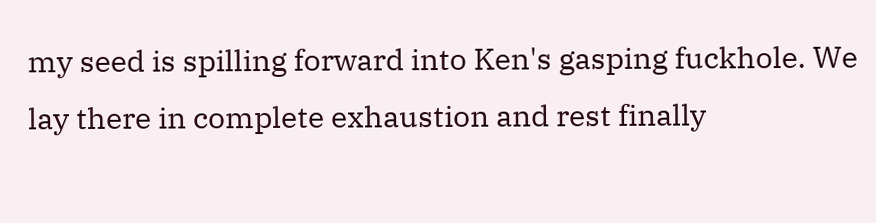my seed is spilling forward into Ken's gasping fuckhole. We lay there in complete exhaustion and rest finally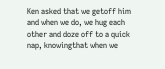Ken asked that we getoff him and when we do, we hug each other and doze off to a quick nap, knowingthat when we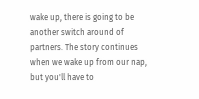wake up, there is going to be another switch around of partners. The story continues when we wake up from our nap, but you'll have to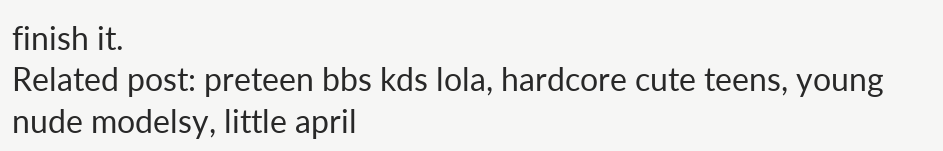finish it.
Related post: preteen bbs kds lola, hardcore cute teens, young nude modelsy, little april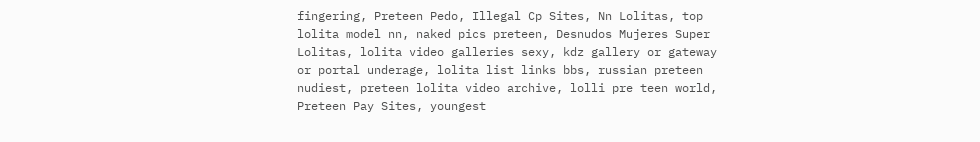fingering, Preteen Pedo, Illegal Cp Sites, Nn Lolitas, top lolita model nn, naked pics preteen, Desnudos Mujeres Super Lolitas, lolita video galleries sexy, kdz gallery or gateway or portal underage, lolita list links bbs, russian preteen nudiest, preteen lolita video archive, lolli pre teen world, Preteen Pay Sites, youngest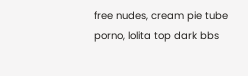free nudes, cream pie tube porno, lolita top dark bbs